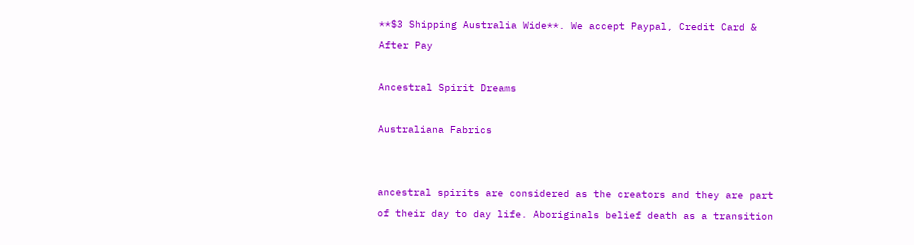**$3 Shipping Australia Wide**. We accept Paypal, Credit Card & After Pay

Ancestral Spirit Dreams

Australiana Fabrics


ancestral spirits are considered as the creators and they are part of their day to day life. Aboriginals belief death as a transition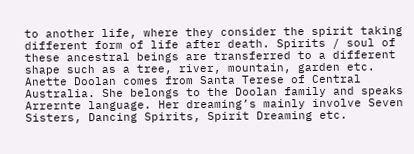to another life, where they consider the spirit taking different form of life after death. Spirits / soul of these ancestral beings are transferred to a different shape such as a tree, river, mountain, garden etc.
Anette Doolan comes from Santa Terese of Central Australia. She belongs to the Doolan family and speaks Arrernte language. Her dreaming’s mainly involve Seven Sisters, Dancing Spirits, Spirit Dreaming etc.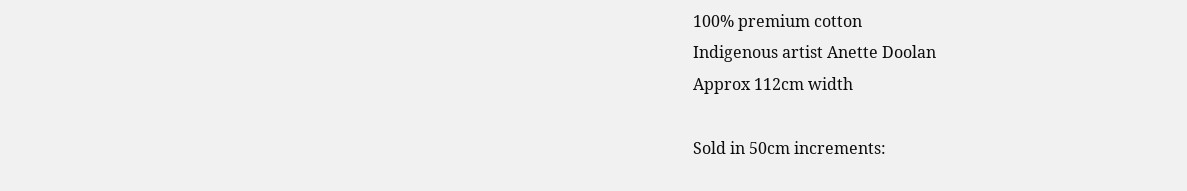100% premium cotton
Indigenous artist Anette Doolan
Approx 112cm width

Sold in 50cm increments: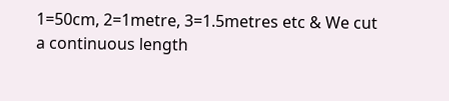1=50cm, 2=1metre, 3=1.5metres etc & We cut a continuous length